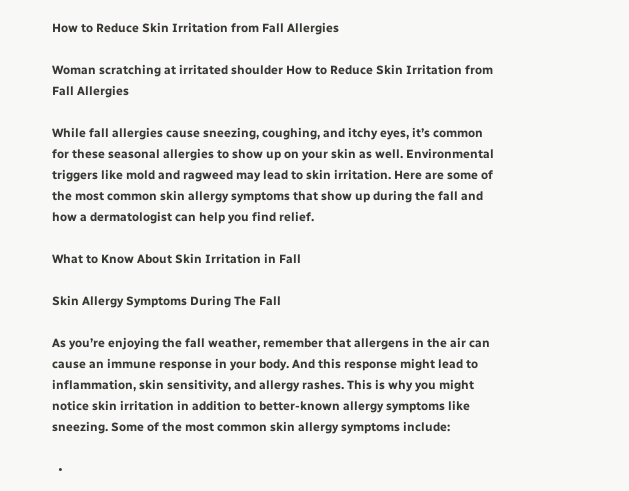How to Reduce Skin Irritation from Fall Allergies

Woman scratching at irritated shoulder How to Reduce Skin Irritation from Fall Allergies

While fall allergies cause sneezing, coughing, and itchy eyes, it’s common for these seasonal allergies to show up on your skin as well. Environmental triggers like mold and ragweed may lead to skin irritation. Here are some of the most common skin allergy symptoms that show up during the fall and how a dermatologist can help you find relief.

What to Know About Skin Irritation in Fall

Skin Allergy Symptoms During The Fall

As you’re enjoying the fall weather, remember that allergens in the air can cause an immune response in your body. And this response might lead to inflammation, skin sensitivity, and allergy rashes. This is why you might notice skin irritation in addition to better-known allergy symptoms like sneezing. Some of the most common skin allergy symptoms include:

  •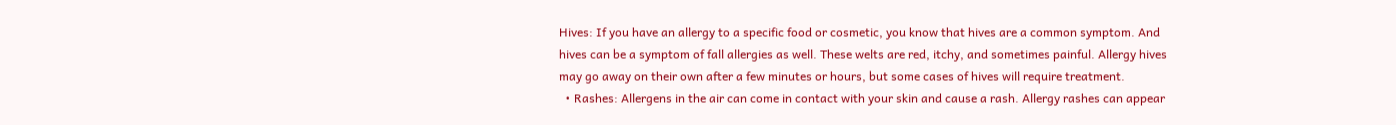Hives: If you have an allergy to a specific food or cosmetic, you know that hives are a common symptom. And hives can be a symptom of fall allergies as well. These welts are red, itchy, and sometimes painful. Allergy hives may go away on their own after a few minutes or hours, but some cases of hives will require treatment.
  • Rashes: Allergens in the air can come in contact with your skin and cause a rash. Allergy rashes can appear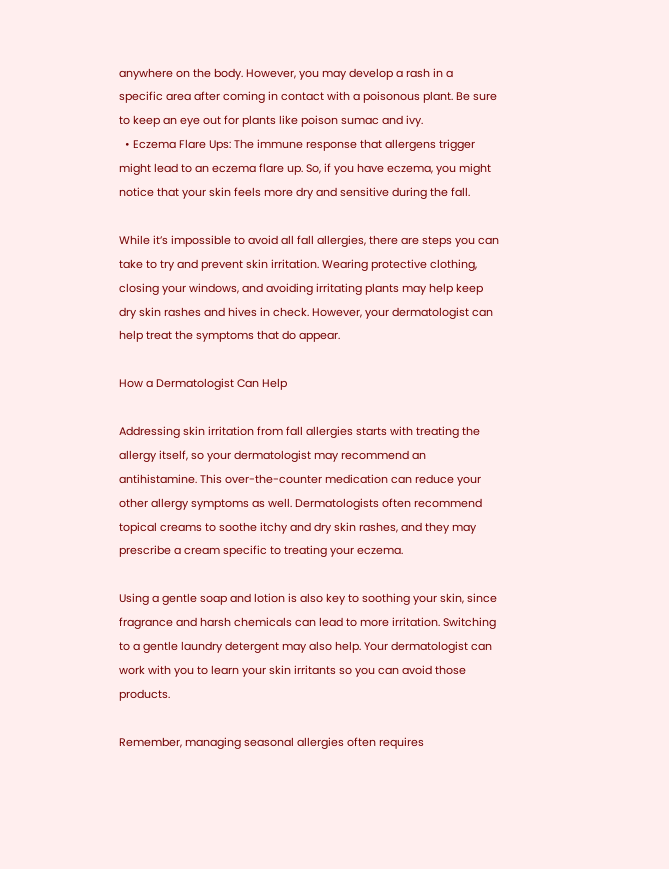anywhere on the body. However, you may develop a rash in a specific area after coming in contact with a poisonous plant. Be sure to keep an eye out for plants like poison sumac and ivy.
  • Eczema Flare Ups: The immune response that allergens trigger might lead to an eczema flare up. So, if you have eczema, you might notice that your skin feels more dry and sensitive during the fall.

While it’s impossible to avoid all fall allergies, there are steps you can take to try and prevent skin irritation. Wearing protective clothing, closing your windows, and avoiding irritating plants may help keep dry skin rashes and hives in check. However, your dermatologist can help treat the symptoms that do appear.

How a Dermatologist Can Help

Addressing skin irritation from fall allergies starts with treating the allergy itself, so your dermatologist may recommend an antihistamine. This over-the-counter medication can reduce your other allergy symptoms as well. Dermatologists often recommend topical creams to soothe itchy and dry skin rashes, and they may prescribe a cream specific to treating your eczema.

Using a gentle soap and lotion is also key to soothing your skin, since fragrance and harsh chemicals can lead to more irritation. Switching to a gentle laundry detergent may also help. Your dermatologist can work with you to learn your skin irritants so you can avoid those products.

Remember, managing seasonal allergies often requires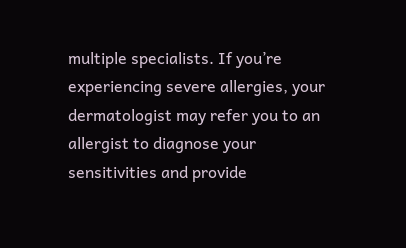multiple specialists. If you’re experiencing severe allergies, your dermatologist may refer you to an allergist to diagnose your sensitivities and provide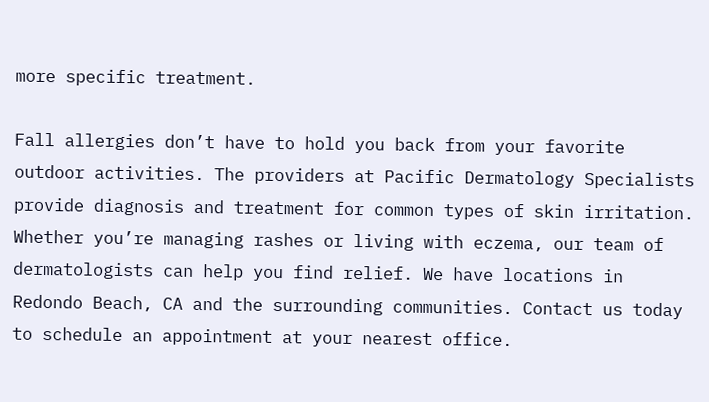more specific treatment.

Fall allergies don’t have to hold you back from your favorite outdoor activities. The providers at Pacific Dermatology Specialists provide diagnosis and treatment for common types of skin irritation. Whether you’re managing rashes or living with eczema, our team of dermatologists can help you find relief. We have locations in Redondo Beach, CA and the surrounding communities. Contact us today to schedule an appointment at your nearest office.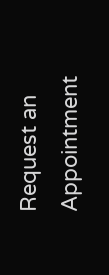Request an Appointment